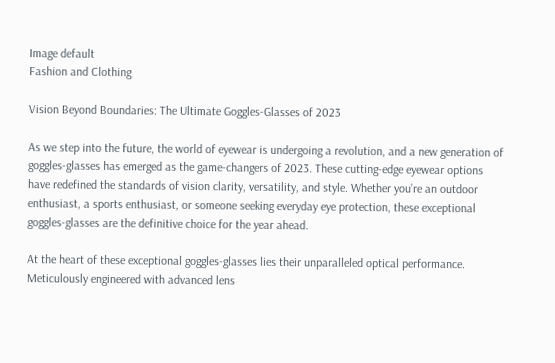Image default
Fashion and Clothing

Vision Beyond Boundaries: The Ultimate Goggles-Glasses of 2023

As we step into the future, the world of eyewear is undergoing a revolution, and a new generation of goggles-glasses has emerged as the game-changers of 2023. These cutting-edge eyewear options have redefined the standards of vision clarity, versatility, and style. Whether you’re an outdoor enthusiast, a sports enthusiast, or someone seeking everyday eye protection, these exceptional goggles-glasses are the definitive choice for the year ahead.

At the heart of these exceptional goggles-glasses lies their unparalleled optical performance. Meticulously engineered with advanced lens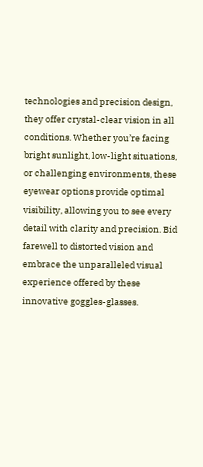technologies and precision design, they offer crystal-clear vision in all conditions. Whether you’re facing bright sunlight, low-light situations, or challenging environments, these eyewear options provide optimal visibility, allowing you to see every detail with clarity and precision. Bid farewell to distorted vision and embrace the unparalleled visual experience offered by these innovative goggles-glasses.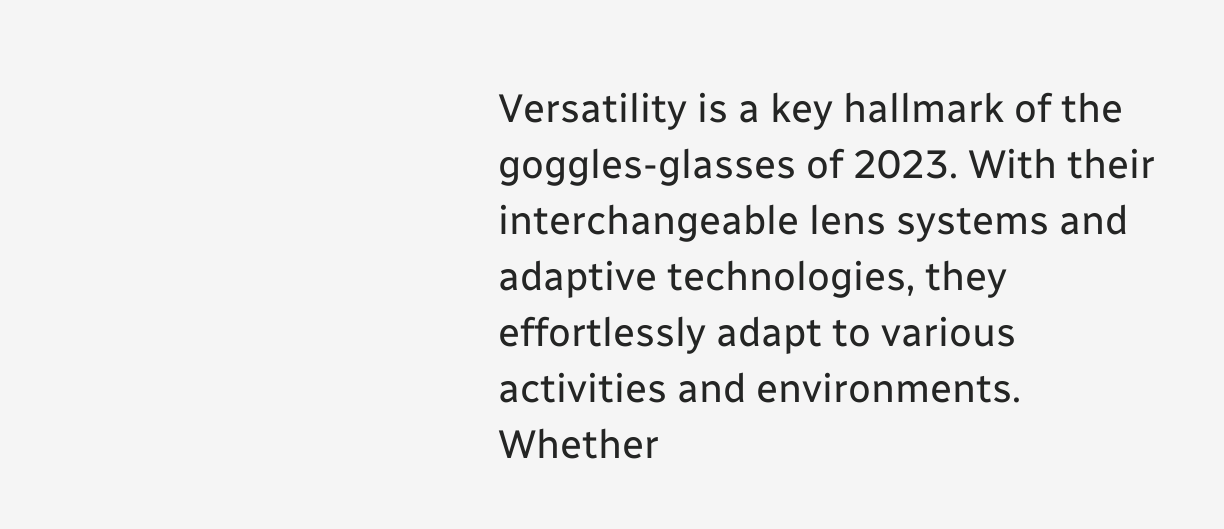Versatility is a key hallmark of the goggles-glasses of 2023. With their interchangeable lens systems and adaptive technologies, they effortlessly adapt to various activities and environments. Whether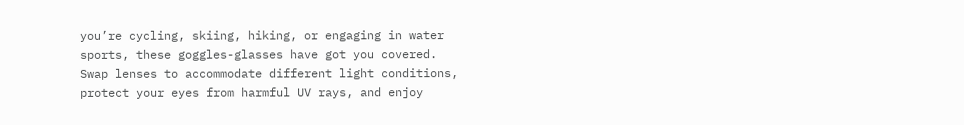you’re cycling, skiing, hiking, or engaging in water sports, these goggles-glasses have got you covered. Swap lenses to accommodate different light conditions, protect your eyes from harmful UV rays, and enjoy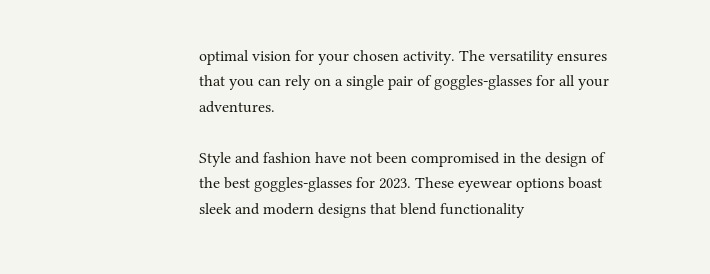optimal vision for your chosen activity. The versatility ensures that you can rely on a single pair of goggles-glasses for all your adventures.

Style and fashion have not been compromised in the design of the best goggles-glasses for 2023. These eyewear options boast sleek and modern designs that blend functionality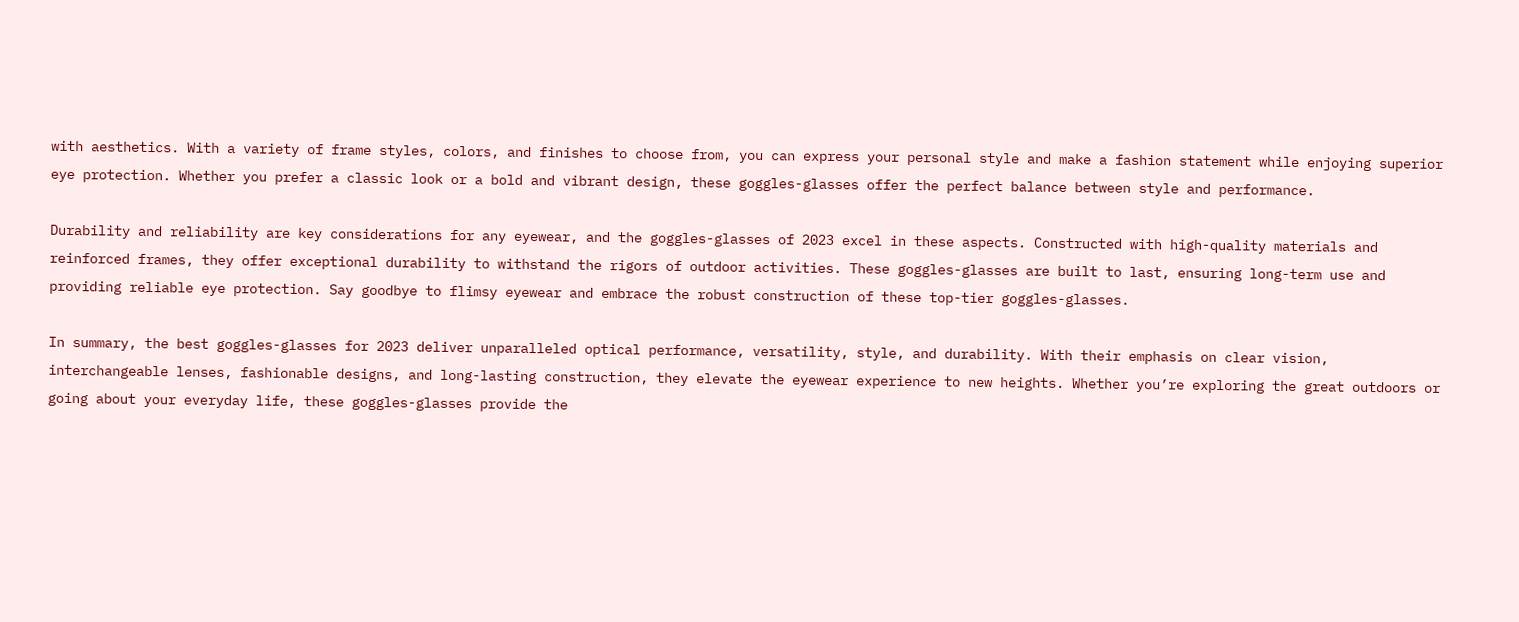with aesthetics. With a variety of frame styles, colors, and finishes to choose from, you can express your personal style and make a fashion statement while enjoying superior eye protection. Whether you prefer a classic look or a bold and vibrant design, these goggles-glasses offer the perfect balance between style and performance.

Durability and reliability are key considerations for any eyewear, and the goggles-glasses of 2023 excel in these aspects. Constructed with high-quality materials and reinforced frames, they offer exceptional durability to withstand the rigors of outdoor activities. These goggles-glasses are built to last, ensuring long-term use and providing reliable eye protection. Say goodbye to flimsy eyewear and embrace the robust construction of these top-tier goggles-glasses.

In summary, the best goggles-glasses for 2023 deliver unparalleled optical performance, versatility, style, and durability. With their emphasis on clear vision, interchangeable lenses, fashionable designs, and long-lasting construction, they elevate the eyewear experience to new heights. Whether you’re exploring the great outdoors or going about your everyday life, these goggles-glasses provide the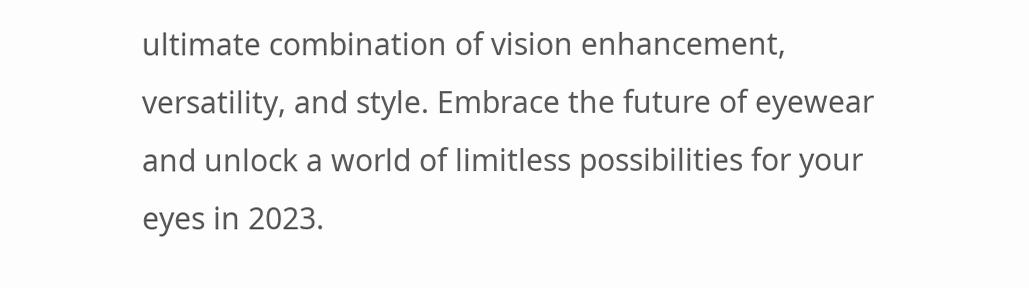ultimate combination of vision enhancement, versatility, and style. Embrace the future of eyewear and unlock a world of limitless possibilities for your eyes in 2023.